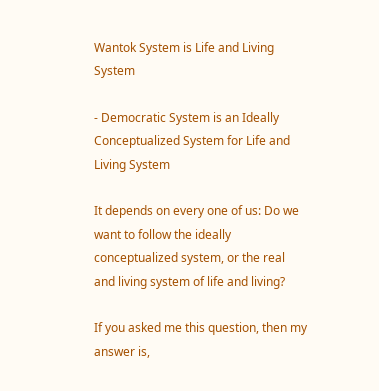Wantok System is Life and Living System

- Democratic System is an Ideally Conceptualized System for Life and Living System

It depends on every one of us: Do we want to follow the ideally conceptualized system, or the real and living system of life and living?

If you asked me this question, then my answer is,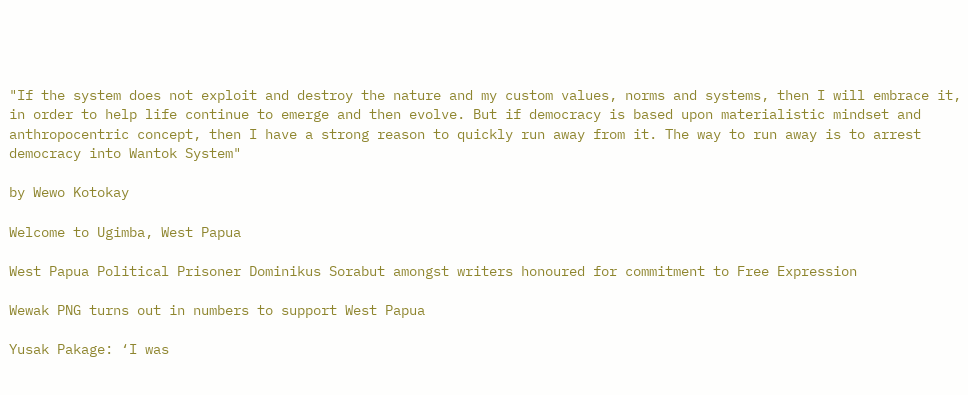"If the system does not exploit and destroy the nature and my custom values, norms and systems, then I will embrace it, in order to help life continue to emerge and then evolve. But if democracy is based upon materialistic mindset and anthropocentric concept, then I have a strong reason to quickly run away from it. The way to run away is to arrest democracy into Wantok System"

by Wewo Kotokay

Welcome to Ugimba, West Papua

West Papua Political Prisoner Dominikus Sorabut amongst writers honoured for commitment to Free Expression

Wewak PNG turns out in numbers to support West Papua

Yusak Pakage: ‘I was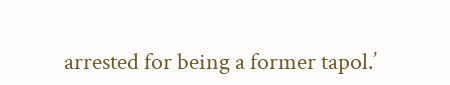arrested for being a former tapol.’